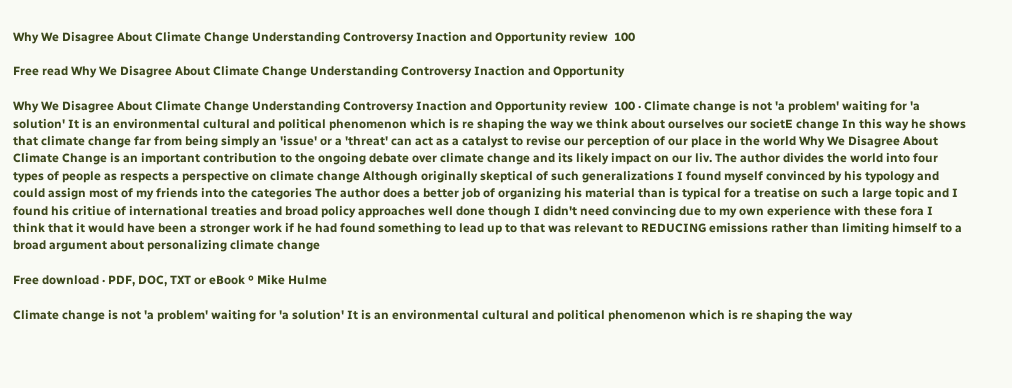Why We Disagree About Climate Change Understanding Controversy Inaction and Opportunity review  100

Free read Why We Disagree About Climate Change Understanding Controversy Inaction and Opportunity

Why We Disagree About Climate Change Understanding Controversy Inaction and Opportunity review  100 · Climate change is not 'a problem' waiting for 'a solution' It is an environmental cultural and political phenomenon which is re shaping the way we think about ourselves our societE change In this way he shows that climate change far from being simply an 'issue' or a 'threat' can act as a catalyst to revise our perception of our place in the world Why We Disagree About Climate Change is an important contribution to the ongoing debate over climate change and its likely impact on our liv. The author divides the world into four types of people as respects a perspective on climate change Although originally skeptical of such generalizations I found myself convinced by his typology and could assign most of my friends into the categories The author does a better job of organizing his material than is typical for a treatise on such a large topic and I found his critiue of international treaties and broad policy approaches well done though I didn't need convincing due to my own experience with these fora I think that it would have been a stronger work if he had found something to lead up to that was relevant to REDUCING emissions rather than limiting himself to a broad argument about personalizing climate change

Free download · PDF, DOC, TXT or eBook º Mike Hulme

Climate change is not 'a problem' waiting for 'a solution' It is an environmental cultural and political phenomenon which is re shaping the way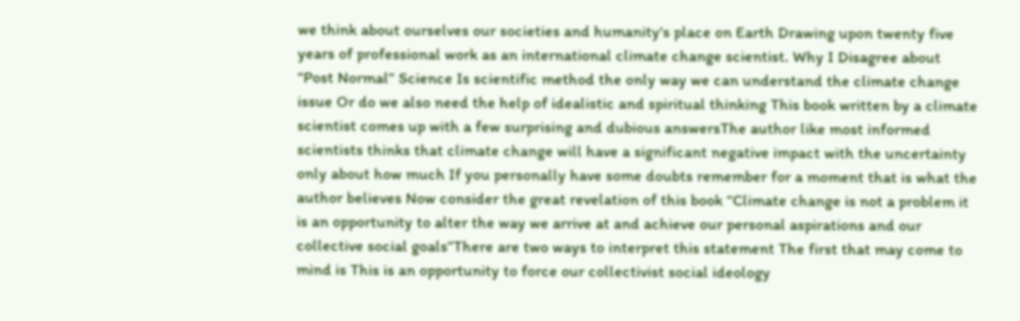we think about ourselves our societies and humanity's place on Earth Drawing upon twenty five years of professional work as an international climate change scientist. Why I Disagree about “Post Normal” Science Is scientific method the only way we can understand the climate change issue Or do we also need the help of idealistic and spiritual thinking This book written by a climate scientist comes up with a few surprising and dubious answersThe author like most informed scientists thinks that climate change will have a significant negative impact with the uncertainty only about how much If you personally have some doubts remember for a moment that is what the author believes Now consider the great revelation of this book “Climate change is not a problem it is an opportunity to alter the way we arrive at and achieve our personal aspirations and our collective social goals”There are two ways to interpret this statement The first that may come to mind is This is an opportunity to force our collectivist social ideology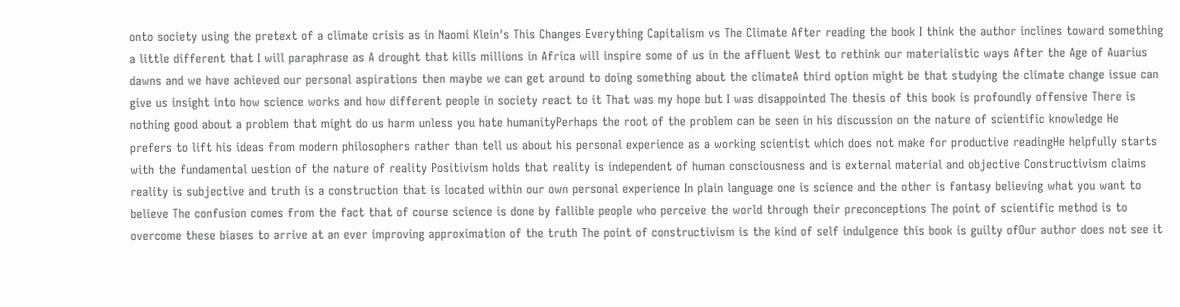onto society using the pretext of a climate crisis as in Naomi Klein's This Changes Everything Capitalism vs The Climate After reading the book I think the author inclines toward something a little different that I will paraphrase as A drought that kills millions in Africa will inspire some of us in the affluent West to rethink our materialistic ways After the Age of Auarius dawns and we have achieved our personal aspirations then maybe we can get around to doing something about the climateA third option might be that studying the climate change issue can give us insight into how science works and how different people in society react to it That was my hope but I was disappointed The thesis of this book is profoundly offensive There is nothing good about a problem that might do us harm unless you hate humanityPerhaps the root of the problem can be seen in his discussion on the nature of scientific knowledge He prefers to lift his ideas from modern philosophers rather than tell us about his personal experience as a working scientist which does not make for productive readingHe helpfully starts with the fundamental uestion of the nature of reality Positivism holds that reality is independent of human consciousness and is external material and objective Constructivism claims reality is subjective and truth is a construction that is located within our own personal experience In plain language one is science and the other is fantasy believing what you want to believe The confusion comes from the fact that of course science is done by fallible people who perceive the world through their preconceptions The point of scientific method is to overcome these biases to arrive at an ever improving approximation of the truth The point of constructivism is the kind of self indulgence this book is guilty ofOur author does not see it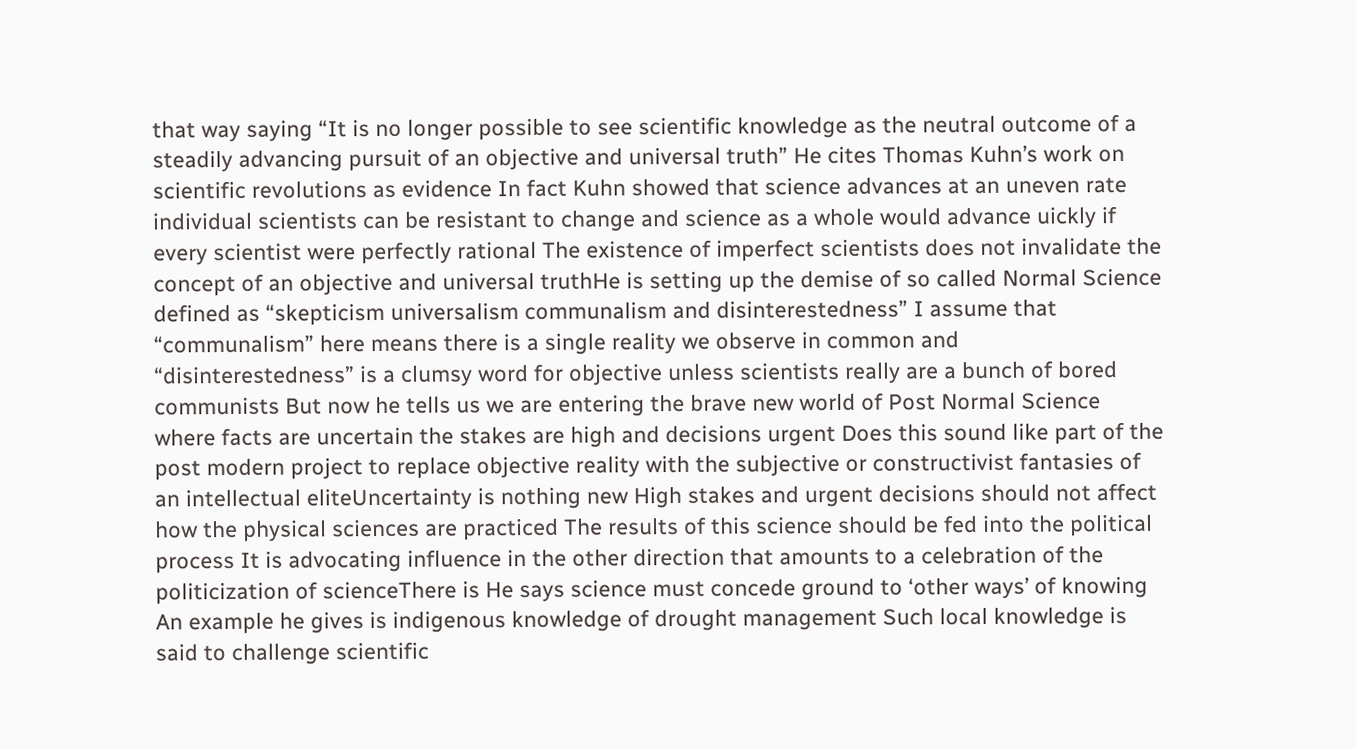that way saying “It is no longer possible to see scientific knowledge as the neutral outcome of a steadily advancing pursuit of an objective and universal truth” He cites Thomas Kuhn’s work on scientific revolutions as evidence In fact Kuhn showed that science advances at an uneven rate individual scientists can be resistant to change and science as a whole would advance uickly if every scientist were perfectly rational The existence of imperfect scientists does not invalidate the concept of an objective and universal truthHe is setting up the demise of so called Normal Science defined as “skepticism universalism communalism and disinterestedness” I assume that “communalism” here means there is a single reality we observe in common and “disinterestedness” is a clumsy word for objective unless scientists really are a bunch of bored communists But now he tells us we are entering the brave new world of Post Normal Science where facts are uncertain the stakes are high and decisions urgent Does this sound like part of the post modern project to replace objective reality with the subjective or constructivist fantasies of an intellectual eliteUncertainty is nothing new High stakes and urgent decisions should not affect how the physical sciences are practiced The results of this science should be fed into the political process It is advocating influence in the other direction that amounts to a celebration of the politicization of scienceThere is He says science must concede ground to ‘other ways’ of knowing An example he gives is indigenous knowledge of drought management Such local knowledge is said to challenge scientific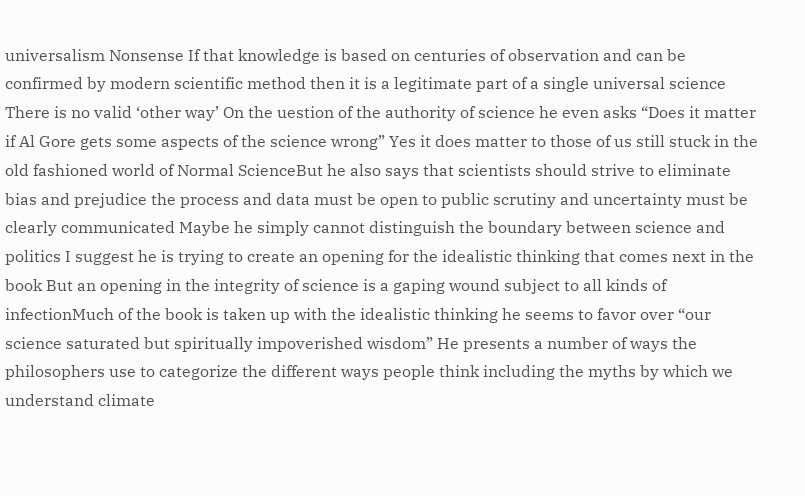universalism Nonsense If that knowledge is based on centuries of observation and can be confirmed by modern scientific method then it is a legitimate part of a single universal science There is no valid ‘other way’ On the uestion of the authority of science he even asks “Does it matter if Al Gore gets some aspects of the science wrong” Yes it does matter to those of us still stuck in the old fashioned world of Normal ScienceBut he also says that scientists should strive to eliminate bias and prejudice the process and data must be open to public scrutiny and uncertainty must be clearly communicated Maybe he simply cannot distinguish the boundary between science and politics I suggest he is trying to create an opening for the idealistic thinking that comes next in the book But an opening in the integrity of science is a gaping wound subject to all kinds of infectionMuch of the book is taken up with the idealistic thinking he seems to favor over “our science saturated but spiritually impoverished wisdom” He presents a number of ways the philosophers use to categorize the different ways people think including the myths by which we understand climate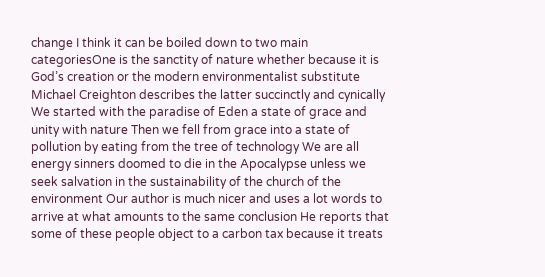change I think it can be boiled down to two main categoriesOne is the sanctity of nature whether because it is God’s creation or the modern environmentalist substitute Michael Creighton describes the latter succinctly and cynically We started with the paradise of Eden a state of grace and unity with nature Then we fell from grace into a state of pollution by eating from the tree of technology We are all energy sinners doomed to die in the Apocalypse unless we seek salvation in the sustainability of the church of the environment Our author is much nicer and uses a lot words to arrive at what amounts to the same conclusion He reports that some of these people object to a carbon tax because it treats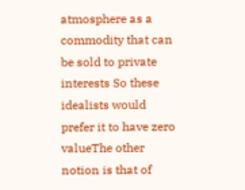atmosphere as a commodity that can be sold to private interests So these idealists would prefer it to have zero valueThe other notion is that of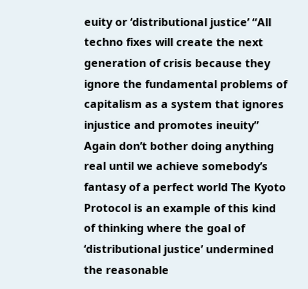euity or ‘distributional justice’ “All techno fixes will create the next generation of crisis because they ignore the fundamental problems of capitalism as a system that ignores injustice and promotes ineuity” Again don’t bother doing anything real until we achieve somebody’s fantasy of a perfect world The Kyoto Protocol is an example of this kind of thinking where the goal of ‘distributional justice’ undermined the reasonable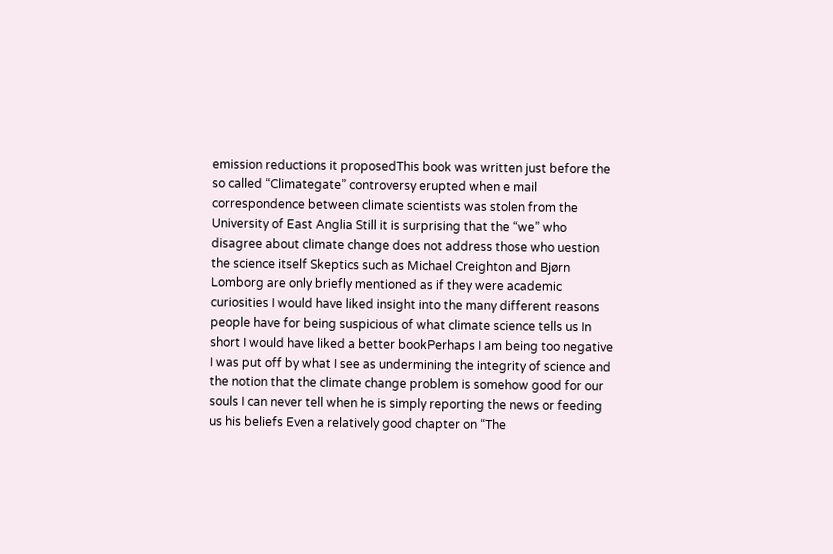emission reductions it proposedThis book was written just before the so called “Climategate” controversy erupted when e mail correspondence between climate scientists was stolen from the University of East Anglia Still it is surprising that the “we” who disagree about climate change does not address those who uestion the science itself Skeptics such as Michael Creighton and Bjørn Lomborg are only briefly mentioned as if they were academic curiosities I would have liked insight into the many different reasons people have for being suspicious of what climate science tells us In short I would have liked a better bookPerhaps I am being too negative I was put off by what I see as undermining the integrity of science and the notion that the climate change problem is somehow good for our souls I can never tell when he is simply reporting the news or feeding us his beliefs Even a relatively good chapter on “The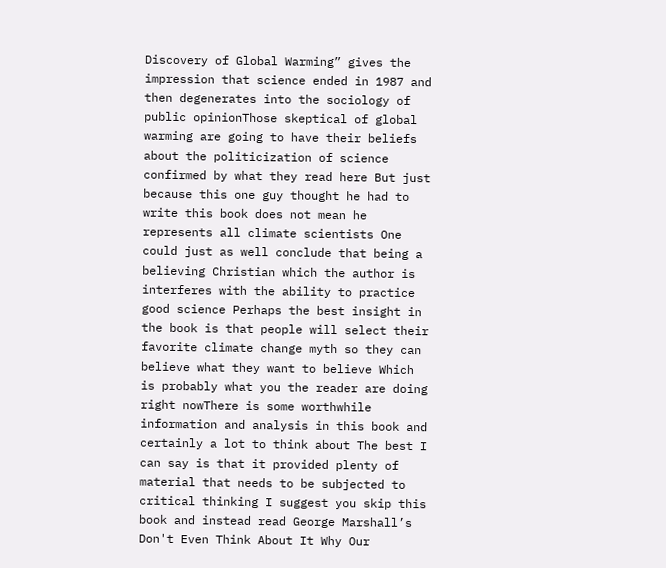Discovery of Global Warming” gives the impression that science ended in 1987 and then degenerates into the sociology of public opinionThose skeptical of global warming are going to have their beliefs about the politicization of science confirmed by what they read here But just because this one guy thought he had to write this book does not mean he represents all climate scientists One could just as well conclude that being a believing Christian which the author is interferes with the ability to practice good science Perhaps the best insight in the book is that people will select their favorite climate change myth so they can believe what they want to believe Which is probably what you the reader are doing right nowThere is some worthwhile information and analysis in this book and certainly a lot to think about The best I can say is that it provided plenty of material that needs to be subjected to critical thinking I suggest you skip this book and instead read George Marshall’s Don't Even Think About It Why Our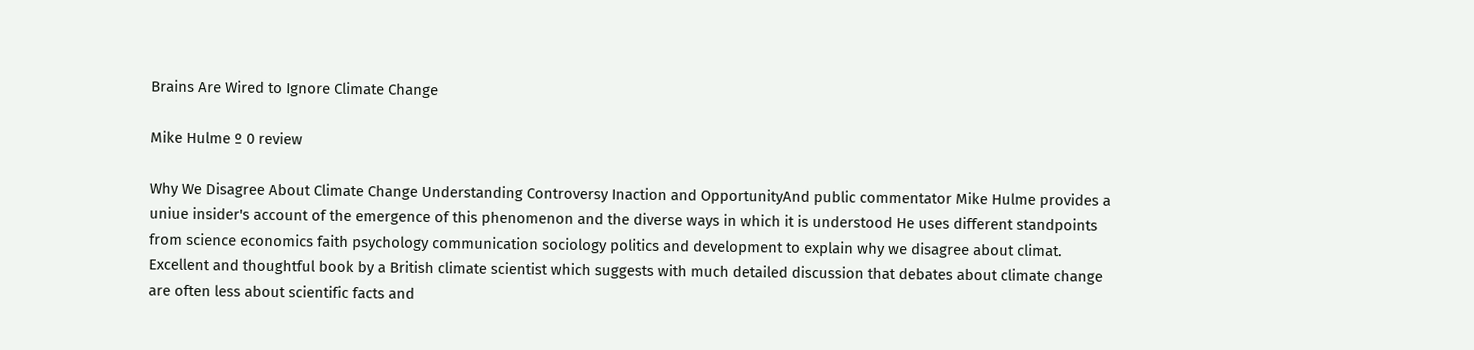Brains Are Wired to Ignore Climate Change

Mike Hulme º 0 review

Why We Disagree About Climate Change Understanding Controversy Inaction and OpportunityAnd public commentator Mike Hulme provides a uniue insider's account of the emergence of this phenomenon and the diverse ways in which it is understood He uses different standpoints from science economics faith psychology communication sociology politics and development to explain why we disagree about climat. Excellent and thoughtful book by a British climate scientist which suggests with much detailed discussion that debates about climate change are often less about scientific facts and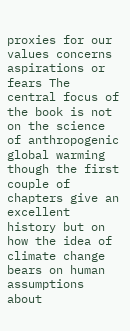proxies for our values concerns aspirations or fears The central focus of the book is not on the science of anthropogenic global warming though the first couple of chapters give an excellent history but on how the idea of climate change bears on human assumptions about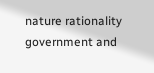nature rationality government and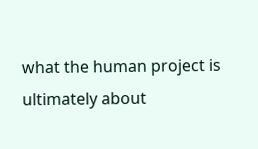what the human project is ultimately about